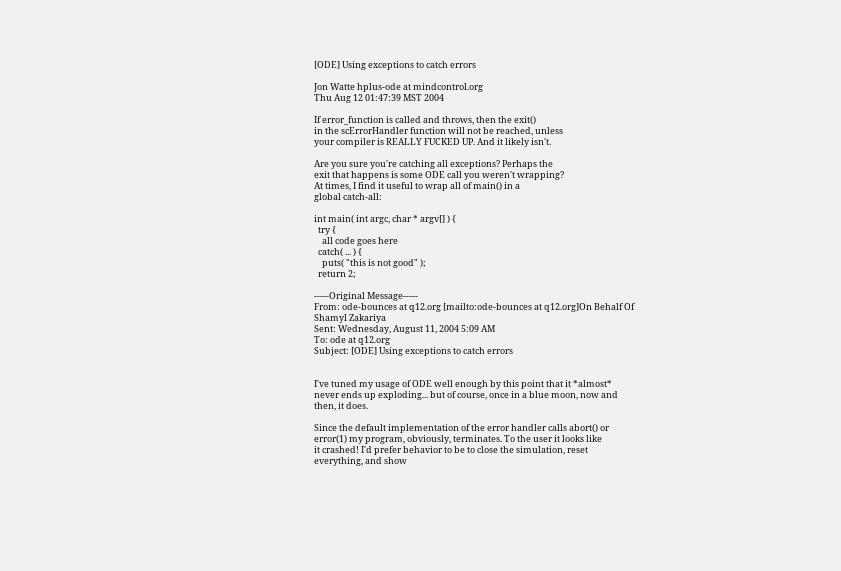[ODE] Using exceptions to catch errors

Jon Watte hplus-ode at mindcontrol.org
Thu Aug 12 01:47:39 MST 2004

If error_function is called and throws, then the exit()
in the scErrorHandler function will not be reached, unless
your compiler is REALLY FUCKED UP. And it likely isn't.

Are you sure you're catching all exceptions? Perhaps the
exit that happens is some ODE call you weren't wrapping?
At times, I find it useful to wrap all of main() in a
global catch-all:

int main( int argc, char * argv[] ) {
  try {
    all code goes here
  catch( ... ) {
    puts( "this is not good" );
  return 2;

-----Original Message-----
From: ode-bounces at q12.org [mailto:ode-bounces at q12.org]On Behalf Of
Shamyl Zakariya
Sent: Wednesday, August 11, 2004 5:09 AM
To: ode at q12.org
Subject: [ODE] Using exceptions to catch errors


I've tuned my usage of ODE well enough by this point that it *almost*
never ends up exploding... but of course, once in a blue moon, now and
then, it does.

Since the default implementation of the error handler calls abort() or
error(1) my program, obviously, terminates. To the user it looks like
it crashed! I'd prefer behavior to be to close the simulation, reset
everything, and show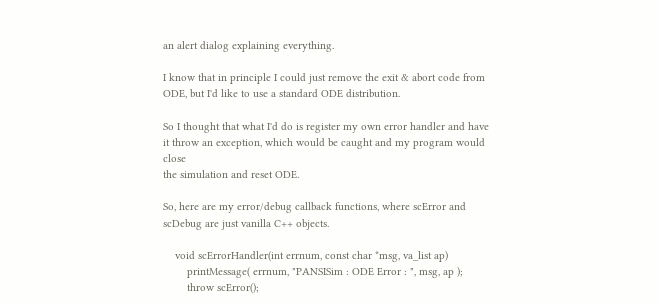an alert dialog explaining everything.

I know that in principle I could just remove the exit & abort code from
ODE, but I'd like to use a standard ODE distribution.

So I thought that what I'd do is register my own error handler and have
it throw an exception, which would be caught and my program would close
the simulation and reset ODE.

So, here are my error/debug callback functions, where scError and
scDebug are just vanilla C++ objects.

    void scErrorHandler(int errnum, const char *msg, va_list ap)
        printMessage( errnum, "PANSISim : ODE Error : ", msg, ap );
        throw scError();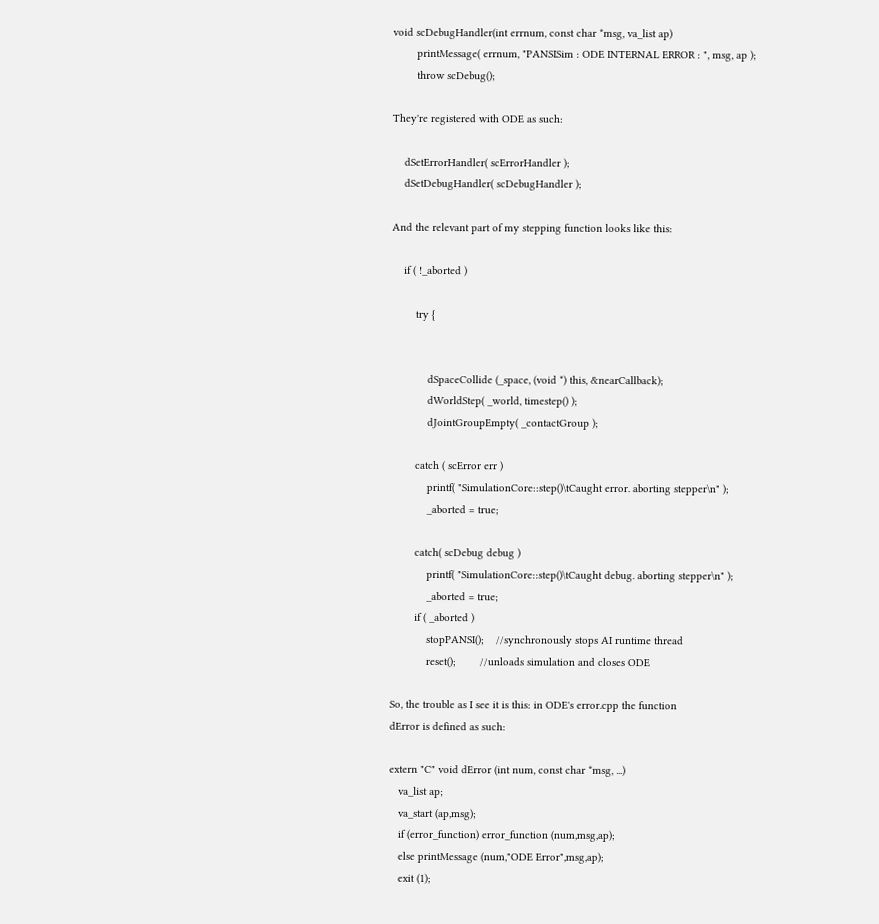void scDebugHandler(int errnum, const char *msg, va_list ap)
        printMessage( errnum, "PANSISim : ODE INTERNAL ERROR : ", msg, ap );
        throw scDebug();

They're registered with ODE as such:

    dSetErrorHandler( scErrorHandler );
    dSetDebugHandler( scDebugHandler );

And the relevant part of my stepping function looks like this:

    if ( !_aborted )

        try {


            dSpaceCollide (_space, (void *) this, &nearCallback);
            dWorldStep( _world, timestep() );
            dJointGroupEmpty( _contactGroup );

        catch ( scError err )
            printf( "SimulationCore::step()\tCaught error. aborting stepper\n" );
            _aborted = true;

        catch( scDebug debug )
            printf( "SimulationCore::step()\tCaught debug. aborting stepper\n" );
            _aborted = true;
        if ( _aborted )
            stopPANSI();    //synchronously stops AI runtime thread
            reset();        //unloads simulation and closes ODE

So, the trouble as I see it is this: in ODE's error.cpp the function
dError is defined as such:

extern "C" void dError (int num, const char *msg, ...)
   va_list ap;
   va_start (ap,msg);
   if (error_function) error_function (num,msg,ap);
   else printMessage (num,"ODE Error",msg,ap);
   exit (1);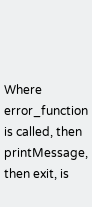Where error_function is called, then printMessage, then exit, is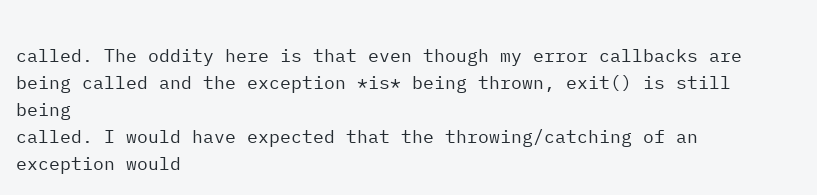called. The oddity here is that even though my error callbacks are
being called and the exception *is* being thrown, exit() is still being
called. I would have expected that the throwing/catching of an
exception would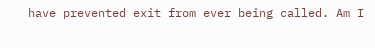have prevented exit from ever being called. Am I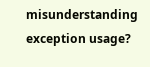misunderstanding exception usage?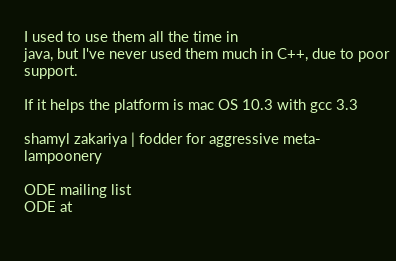I used to use them all the time in
java, but I've never used them much in C++, due to poor support.

If it helps the platform is mac OS 10.3 with gcc 3.3

shamyl zakariya | fodder for aggressive meta-lampoonery

ODE mailing list
ODE at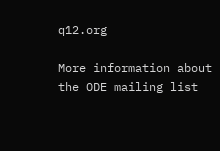q12.org

More information about the ODE mailing list